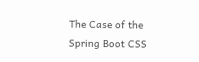The Case of the Spring Boot CSS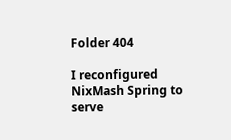Folder 404

I reconfigured NixMash Spring to serve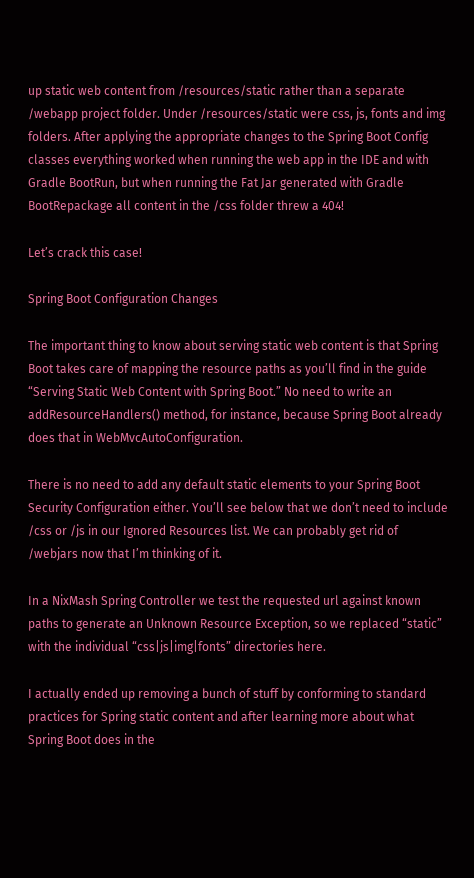up static web content from /resources/static rather than a separate /webapp project folder. Under /resources/static were css, js, fonts and img folders. After applying the appropriate changes to the Spring Boot Config classes everything worked when running the web app in the IDE and with Gradle BootRun, but when running the Fat Jar generated with Gradle BootRepackage all content in the /css folder threw a 404!

Let’s crack this case!

Spring Boot Configuration Changes

The important thing to know about serving static web content is that Spring Boot takes care of mapping the resource paths as you’ll find in the guide “Serving Static Web Content with Spring Boot.” No need to write an addResourceHandlers() method, for instance, because Spring Boot already does that in WebMvcAutoConfiguration.

There is no need to add any default static elements to your Spring Boot Security Configuration either. You’ll see below that we don’t need to include /css or /js in our Ignored Resources list. We can probably get rid of /webjars now that I’m thinking of it.

In a NixMash Spring Controller we test the requested url against known paths to generate an Unknown Resource Exception, so we replaced “static” with the individual “css|js|img|fonts” directories here.

I actually ended up removing a bunch of stuff by conforming to standard practices for Spring static content and after learning more about what Spring Boot does in the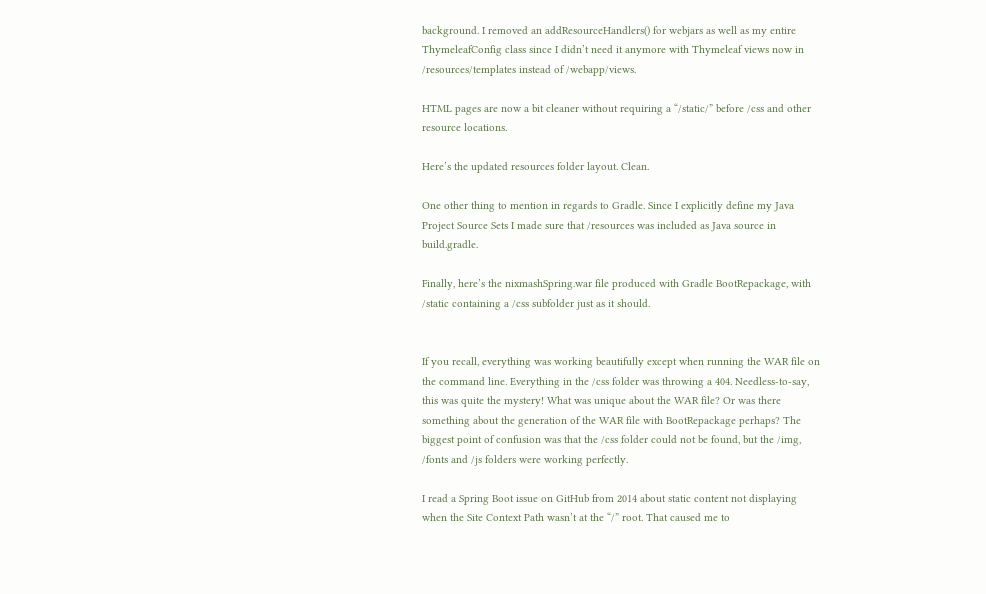background. I removed an addResourceHandlers() for webjars as well as my entire ThymeleafConfig class since I didn’t need it anymore with Thymeleaf views now in /resources/templates instead of /webapp/views.

HTML pages are now a bit cleaner without requiring a “/static/” before /css and other resource locations.

Here’s the updated resources folder layout. Clean.

One other thing to mention in regards to Gradle. Since I explicitly define my Java Project Source Sets I made sure that /resources was included as Java source in build.gradle.

Finally, here’s the nixmashSpring.war file produced with Gradle BootRepackage, with /static containing a /css subfolder just as it should.


If you recall, everything was working beautifully except when running the WAR file on the command line. Everything in the /css folder was throwing a 404. Needless-to-say, this was quite the mystery! What was unique about the WAR file? Or was there something about the generation of the WAR file with BootRepackage perhaps? The biggest point of confusion was that the /css folder could not be found, but the /img, /fonts and /js folders were working perfectly.

I read a Spring Boot issue on GitHub from 2014 about static content not displaying when the Site Context Path wasn’t at the “/” root. That caused me to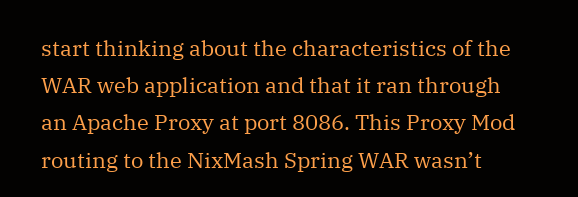start thinking about the characteristics of the WAR web application and that it ran through an Apache Proxy at port 8086. This Proxy Mod routing to the NixMash Spring WAR wasn’t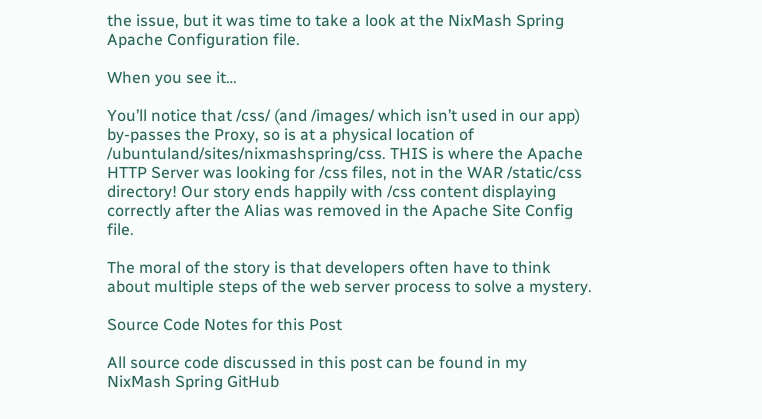the issue, but it was time to take a look at the NixMash Spring Apache Configuration file.

When you see it…

You’ll notice that /css/ (and /images/ which isn’t used in our app) by-passes the Proxy, so is at a physical location of /ubuntuland/sites/nixmashspring/css. THIS is where the Apache HTTP Server was looking for /css files, not in the WAR /static/css directory! Our story ends happily with /css content displaying correctly after the Alias was removed in the Apache Site Config file.

The moral of the story is that developers often have to think about multiple steps of the web server process to solve a mystery.

Source Code Notes for this Post

All source code discussed in this post can be found in my NixMash Spring GitHub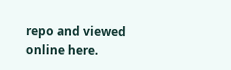repo and viewed online here.